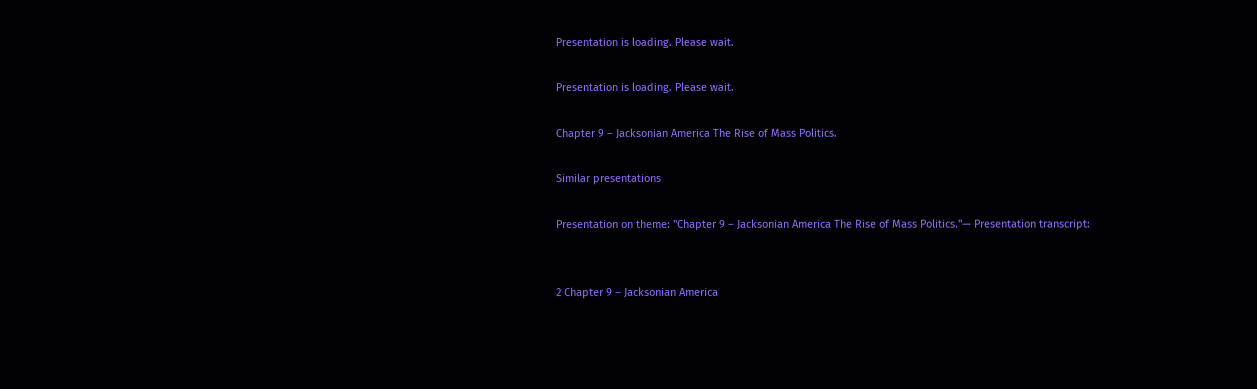Presentation is loading. Please wait.

Presentation is loading. Please wait.

Chapter 9 – Jacksonian America The Rise of Mass Politics.

Similar presentations

Presentation on theme: "Chapter 9 – Jacksonian America The Rise of Mass Politics."— Presentation transcript:


2 Chapter 9 – Jacksonian America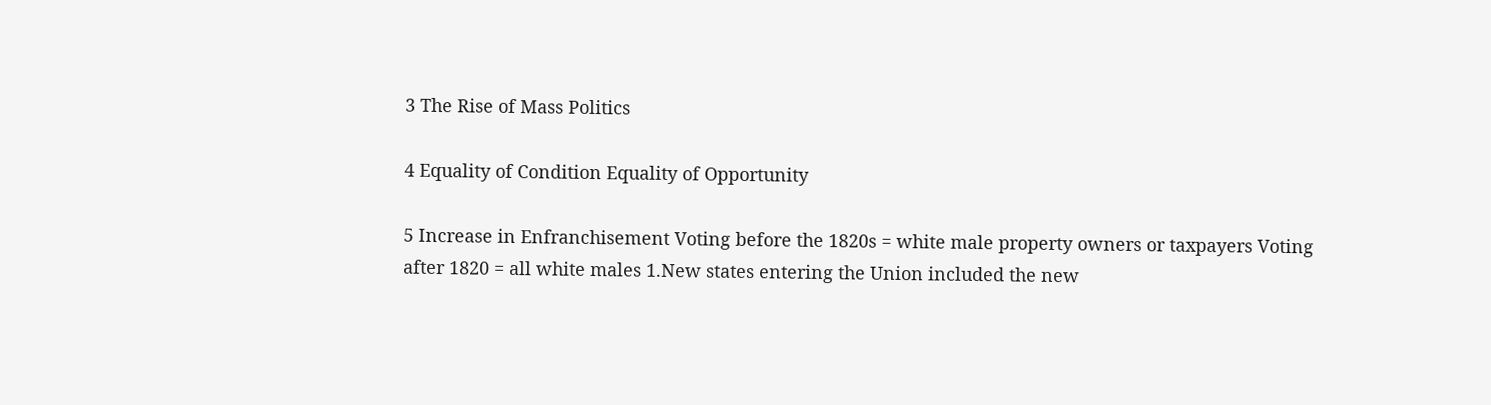3 The Rise of Mass Politics

4 Equality of Condition Equality of Opportunity

5 Increase in Enfranchisement Voting before the 1820s = white male property owners or taxpayers Voting after 1820 = all white males 1.New states entering the Union included the new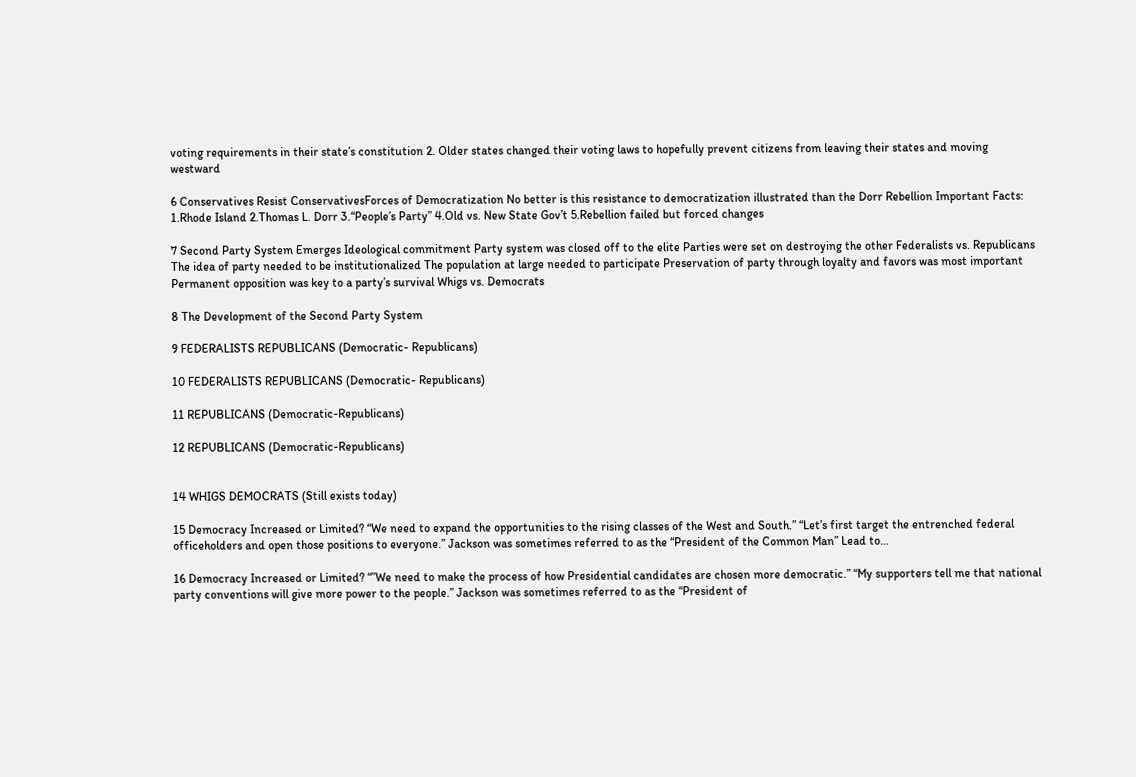voting requirements in their state’s constitution 2. Older states changed their voting laws to hopefully prevent citizens from leaving their states and moving westward

6 Conservatives Resist ConservativesForces of Democratization No better is this resistance to democratization illustrated than the Dorr Rebellion Important Facts: 1.Rhode Island 2.Thomas L. Dorr 3.“People’s Party” 4.Old vs. New State Gov’t 5.Rebellion failed but forced changes

7 Second Party System Emerges Ideological commitment Party system was closed off to the elite Parties were set on destroying the other Federalists vs. Republicans The idea of party needed to be institutionalized The population at large needed to participate Preservation of party through loyalty and favors was most important Permanent opposition was key to a party’s survival Whigs vs. Democrats

8 The Development of the Second Party System

9 FEDERALISTS REPUBLICANS (Democratic- Republicans)

10 FEDERALISTS REPUBLICANS (Democratic- Republicans)

11 REPUBLICANS (Democratic-Republicans)

12 REPUBLICANS (Democratic-Republicans)


14 WHIGS DEMOCRATS (Still exists today)

15 Democracy Increased or Limited? “We need to expand the opportunities to the rising classes of the West and South.” “Let’s first target the entrenched federal officeholders and open those positions to everyone.” Jackson was sometimes referred to as the “President of the Common Man” Lead to…

16 Democracy Increased or Limited? “”We need to make the process of how Presidential candidates are chosen more democratic.” “My supporters tell me that national party conventions will give more power to the people.” Jackson was sometimes referred to as the “President of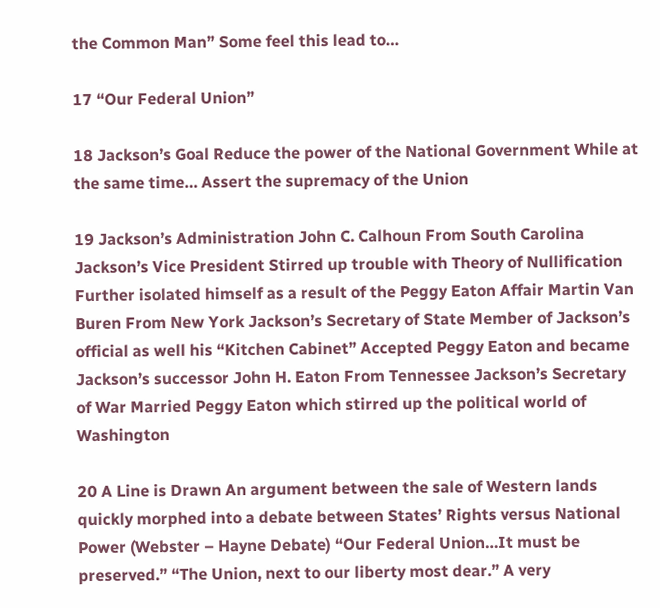the Common Man” Some feel this lead to…

17 “Our Federal Union”

18 Jackson’s Goal Reduce the power of the National Government While at the same time… Assert the supremacy of the Union

19 Jackson’s Administration John C. Calhoun From South Carolina Jackson’s Vice President Stirred up trouble with Theory of Nullification Further isolated himself as a result of the Peggy Eaton Affair Martin Van Buren From New York Jackson’s Secretary of State Member of Jackson’s official as well his “Kitchen Cabinet” Accepted Peggy Eaton and became Jackson’s successor John H. Eaton From Tennessee Jackson’s Secretary of War Married Peggy Eaton which stirred up the political world of Washington

20 A Line is Drawn An argument between the sale of Western lands quickly morphed into a debate between States’ Rights versus National Power (Webster – Hayne Debate) “Our Federal Union…It must be preserved.” “The Union, next to our liberty most dear.” A very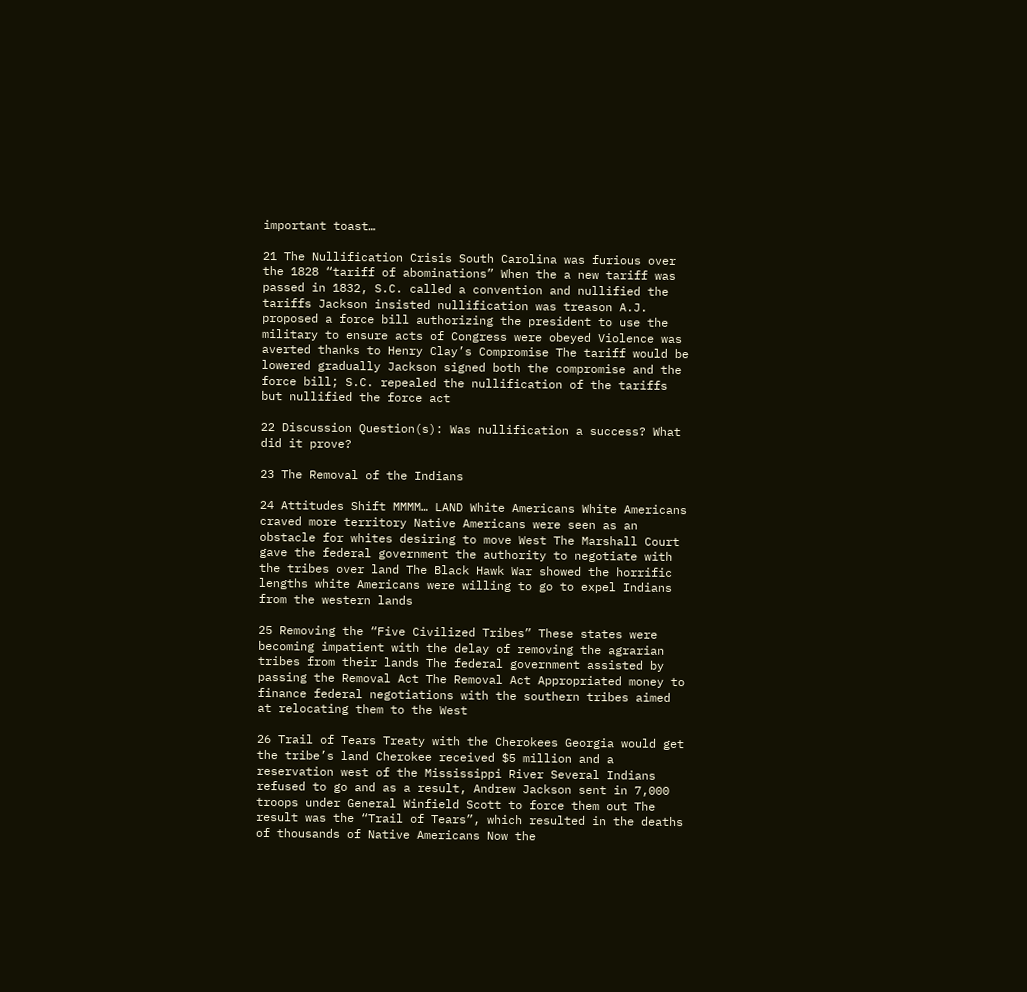important toast…

21 The Nullification Crisis South Carolina was furious over the 1828 “tariff of abominations” When the a new tariff was passed in 1832, S.C. called a convention and nullified the tariffs Jackson insisted nullification was treason A.J. proposed a force bill authorizing the president to use the military to ensure acts of Congress were obeyed Violence was averted thanks to Henry Clay’s Compromise The tariff would be lowered gradually Jackson signed both the compromise and the force bill; S.C. repealed the nullification of the tariffs but nullified the force act

22 Discussion Question(s): Was nullification a success? What did it prove?

23 The Removal of the Indians

24 Attitudes Shift MMMM… LAND White Americans White Americans craved more territory Native Americans were seen as an obstacle for whites desiring to move West The Marshall Court gave the federal government the authority to negotiate with the tribes over land The Black Hawk War showed the horrific lengths white Americans were willing to go to expel Indians from the western lands

25 Removing the “Five Civilized Tribes” These states were becoming impatient with the delay of removing the agrarian tribes from their lands The federal government assisted by passing the Removal Act The Removal Act Appropriated money to finance federal negotiations with the southern tribes aimed at relocating them to the West

26 Trail of Tears Treaty with the Cherokees Georgia would get the tribe’s land Cherokee received $5 million and a reservation west of the Mississippi River Several Indians refused to go and as a result, Andrew Jackson sent in 7,000 troops under General Winfield Scott to force them out The result was the “Trail of Tears”, which resulted in the deaths of thousands of Native Americans Now the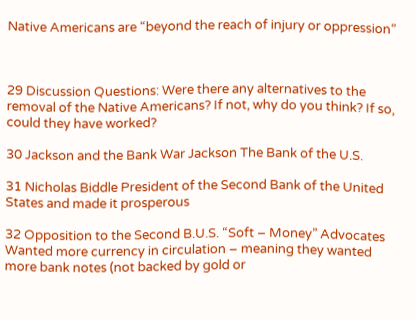Native Americans are “beyond the reach of injury or oppression”



29 Discussion Questions: Were there any alternatives to the removal of the Native Americans? If not, why do you think? If so, could they have worked?

30 Jackson and the Bank War Jackson The Bank of the U.S.

31 Nicholas Biddle President of the Second Bank of the United States and made it prosperous

32 Opposition to the Second B.U.S. “Soft – Money” Advocates Wanted more currency in circulation – meaning they wanted more bank notes (not backed by gold or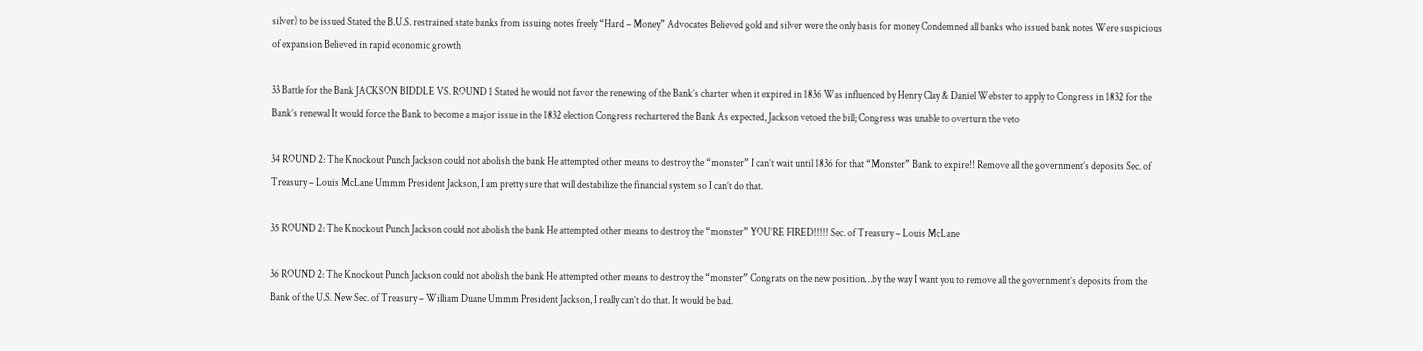silver) to be issued Stated the B.U.S. restrained state banks from issuing notes freely “Hard – Money” Advocates Believed gold and silver were the only basis for money Condemned all banks who issued bank notes Were suspicious of expansion Believed in rapid economic growth

33 Battle for the Bank JACKSON BIDDLE VS. ROUND 1 Stated he would not favor the renewing of the Bank’s charter when it expired in 1836 Was influenced by Henry Clay & Daniel Webster to apply to Congress in 1832 for the Bank’s renewal It would force the Bank to become a major issue in the 1832 election Congress rechartered the Bank As expected, Jackson vetoed the bill; Congress was unable to overturn the veto

34 ROUND 2: The Knockout Punch Jackson could not abolish the bank He attempted other means to destroy the “monster” I can’t wait until 1836 for that “Monster” Bank to expire!! Remove all the government’s deposits Sec. of Treasury – Louis McLane Ummm President Jackson, I am pretty sure that will destabilize the financial system so I can’t do that.

35 ROUND 2: The Knockout Punch Jackson could not abolish the bank He attempted other means to destroy the “monster” YOU’RE FIRED!!!!! Sec. of Treasury – Louis McLane

36 ROUND 2: The Knockout Punch Jackson could not abolish the bank He attempted other means to destroy the “monster” Congrats on the new position…by the way I want you to remove all the government’s deposits from the Bank of the U.S. New Sec. of Treasury – William Duane Ummm President Jackson, I really can’t do that. It would be bad.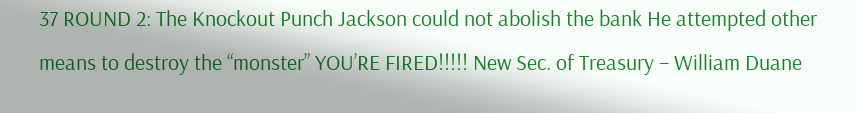37 ROUND 2: The Knockout Punch Jackson could not abolish the bank He attempted other means to destroy the “monster” YOU’RE FIRED!!!!! New Sec. of Treasury – William Duane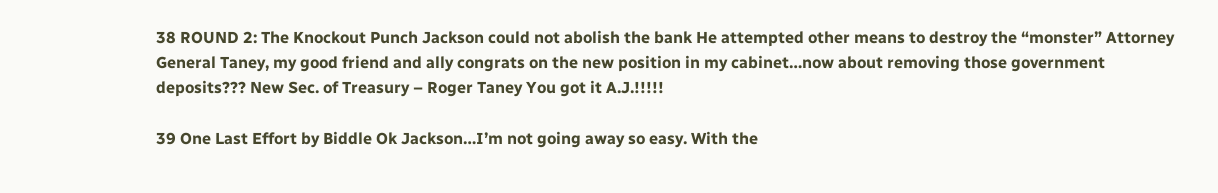38 ROUND 2: The Knockout Punch Jackson could not abolish the bank He attempted other means to destroy the “monster” Attorney General Taney, my good friend and ally congrats on the new position in my cabinet…now about removing those government deposits??? New Sec. of Treasury – Roger Taney You got it A.J.!!!!!

39 One Last Effort by Biddle Ok Jackson…I’m not going away so easy. With the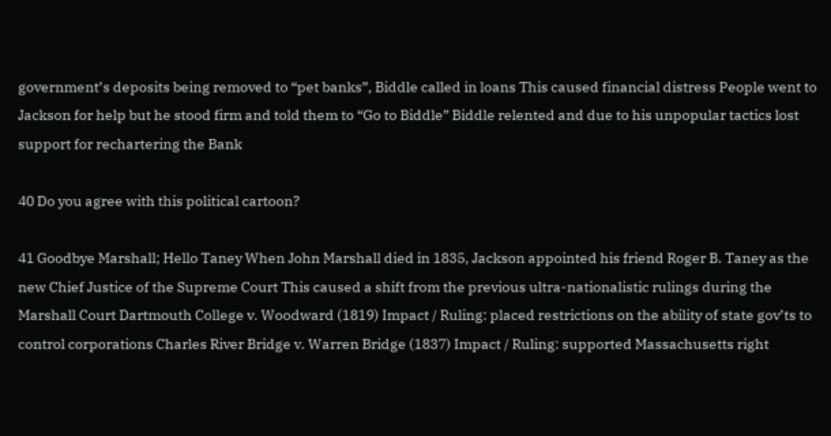government’s deposits being removed to “pet banks”, Biddle called in loans This caused financial distress People went to Jackson for help but he stood firm and told them to “Go to Biddle” Biddle relented and due to his unpopular tactics lost support for rechartering the Bank

40 Do you agree with this political cartoon?

41 Goodbye Marshall; Hello Taney When John Marshall died in 1835, Jackson appointed his friend Roger B. Taney as the new Chief Justice of the Supreme Court This caused a shift from the previous ultra-nationalistic rulings during the Marshall Court Dartmouth College v. Woodward (1819) Impact / Ruling: placed restrictions on the ability of state gov’ts to control corporations Charles River Bridge v. Warren Bridge (1837) Impact / Ruling: supported Massachusetts right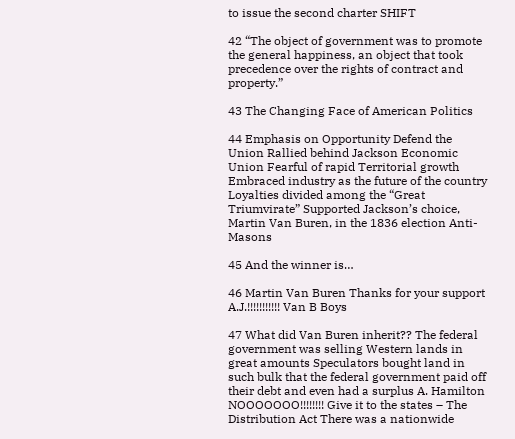to issue the second charter SHIFT

42 “The object of government was to promote the general happiness, an object that took precedence over the rights of contract and property.”

43 The Changing Face of American Politics

44 Emphasis on Opportunity Defend the Union Rallied behind Jackson Economic Union Fearful of rapid Territorial growth Embraced industry as the future of the country Loyalties divided among the “Great Triumvirate” Supported Jackson’s choice, Martin Van Buren, in the 1836 election Anti-Masons

45 And the winner is…

46 Martin Van Buren Thanks for your support A.J.!!!!!!!!!!! Van B Boys

47 What did Van Buren inherit?? The federal government was selling Western lands in great amounts Speculators bought land in such bulk that the federal government paid off their debt and even had a surplus A. Hamilton NOOOOOOO!!!!!!!! Give it to the states – The Distribution Act There was a nationwide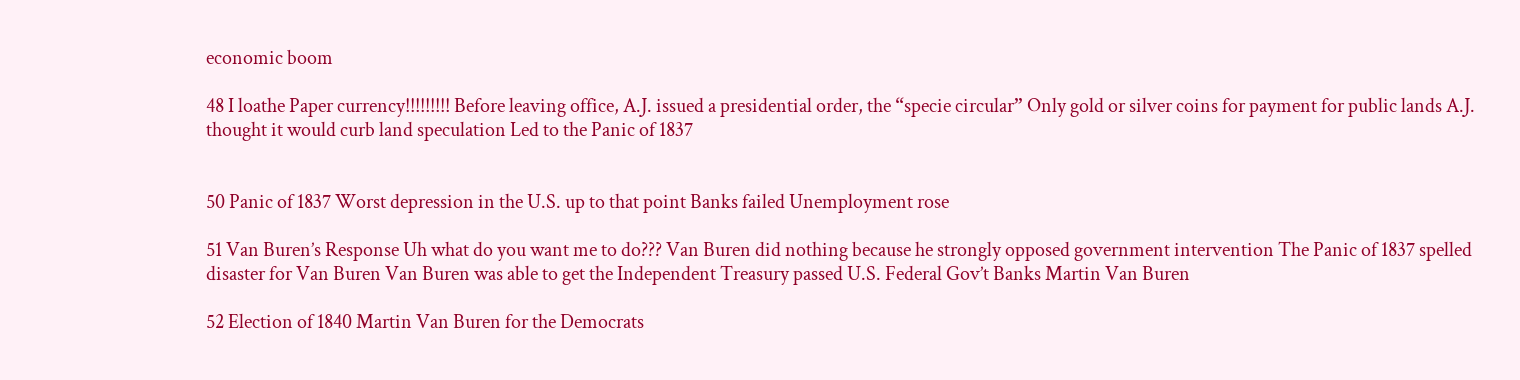economic boom

48 I loathe Paper currency!!!!!!!!! Before leaving office, A.J. issued a presidential order, the “specie circular” Only gold or silver coins for payment for public lands A.J. thought it would curb land speculation Led to the Panic of 1837


50 Panic of 1837 Worst depression in the U.S. up to that point Banks failed Unemployment rose

51 Van Buren’s Response Uh what do you want me to do??? Van Buren did nothing because he strongly opposed government intervention The Panic of 1837 spelled disaster for Van Buren Van Buren was able to get the Independent Treasury passed U.S. Federal Gov’t Banks Martin Van Buren

52 Election of 1840 Martin Van Buren for the Democrats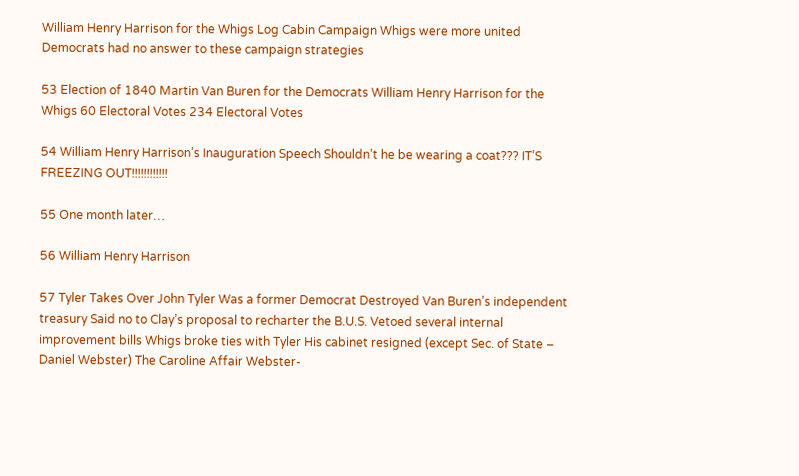William Henry Harrison for the Whigs Log Cabin Campaign Whigs were more united Democrats had no answer to these campaign strategies

53 Election of 1840 Martin Van Buren for the Democrats William Henry Harrison for the Whigs 60 Electoral Votes 234 Electoral Votes

54 William Henry Harrison’s Inauguration Speech Shouldn’t he be wearing a coat??? IT’S FREEZING OUT!!!!!!!!!!!!

55 One month later…

56 William Henry Harrison

57 Tyler Takes Over John Tyler Was a former Democrat Destroyed Van Buren’s independent treasury Said no to Clay’s proposal to recharter the B.U.S. Vetoed several internal improvement bills Whigs broke ties with Tyler His cabinet resigned (except Sec. of State – Daniel Webster) The Caroline Affair Webster-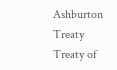Ashburton Treaty Treaty of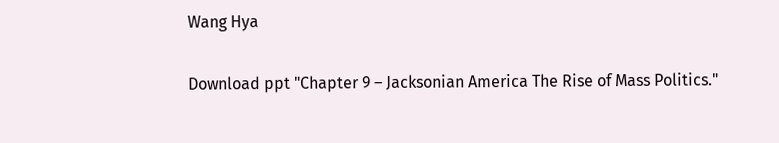Wang Hya

Download ppt "Chapter 9 – Jacksonian America The Rise of Mass Politics."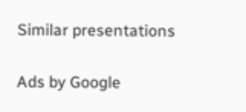Similar presentations

Ads by Google